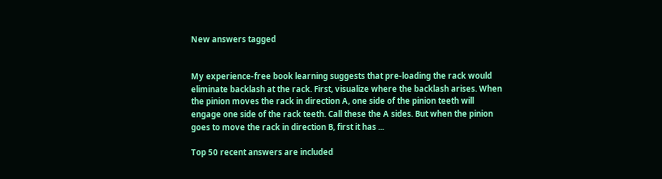New answers tagged


My experience-free book learning suggests that pre-loading the rack would eliminate backlash at the rack. First, visualize where the backlash arises. When the pinion moves the rack in direction A, one side of the pinion teeth will engage one side of the rack teeth. Call these the A sides. But when the pinion goes to move the rack in direction B, first it has ...

Top 50 recent answers are included